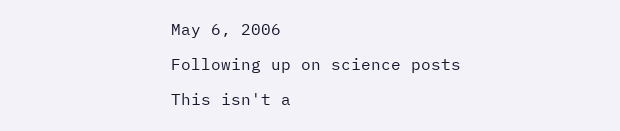May 6, 2006

Following up on science posts

This isn't a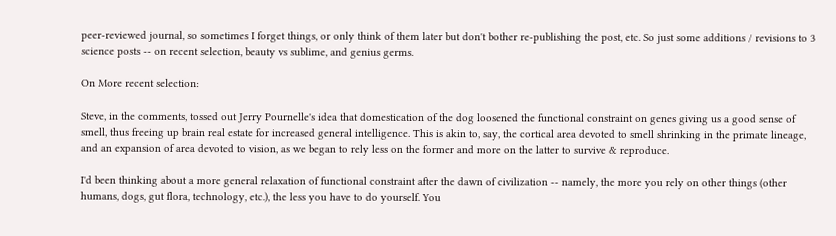peer-reviewed journal, so sometimes I forget things, or only think of them later but don't bother re-publishing the post, etc. So just some additions / revisions to 3 science posts -- on recent selection, beauty vs sublime, and genius germs.

On More recent selection:

Steve, in the comments, tossed out Jerry Pournelle's idea that domestication of the dog loosened the functional constraint on genes giving us a good sense of smell, thus freeing up brain real estate for increased general intelligence. This is akin to, say, the cortical area devoted to smell shrinking in the primate lineage, and an expansion of area devoted to vision, as we began to rely less on the former and more on the latter to survive & reproduce.

I'd been thinking about a more general relaxation of functional constraint after the dawn of civilization -- namely, the more you rely on other things (other humans, dogs, gut flora, technology, etc.), the less you have to do yourself. You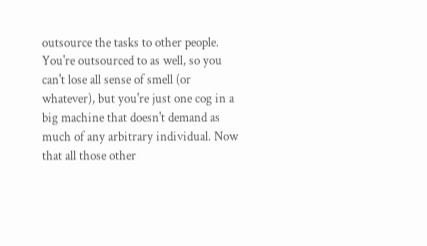outsource the tasks to other people. You're outsourced to as well, so you can't lose all sense of smell (or whatever), but you're just one cog in a big machine that doesn't demand as much of any arbitrary individual. Now that all those other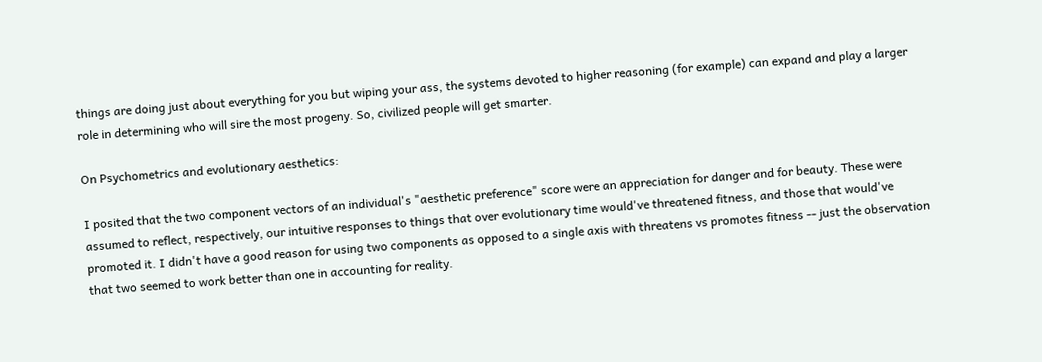things are doing just about everything for you but wiping your ass, the systems devoted to higher reasoning (for example) can expand and play a larger role in determining who will sire the most progeny. So, civilized people will get smarter.

On Psychometrics and evolutionary aesthetics:

I posited that the two component vectors of an individual's "aesthetic preference" score were an appreciation for danger and for beauty. These were assumed to reflect, respectively, our intuitive responses to things that over evolutionary time would've threatened fitness, and those that would've promoted it. I didn't have a good reason for using two components as opposed to a single axis with threatens vs promotes fitness -- just the observation that two seemed to work better than one in accounting for reality.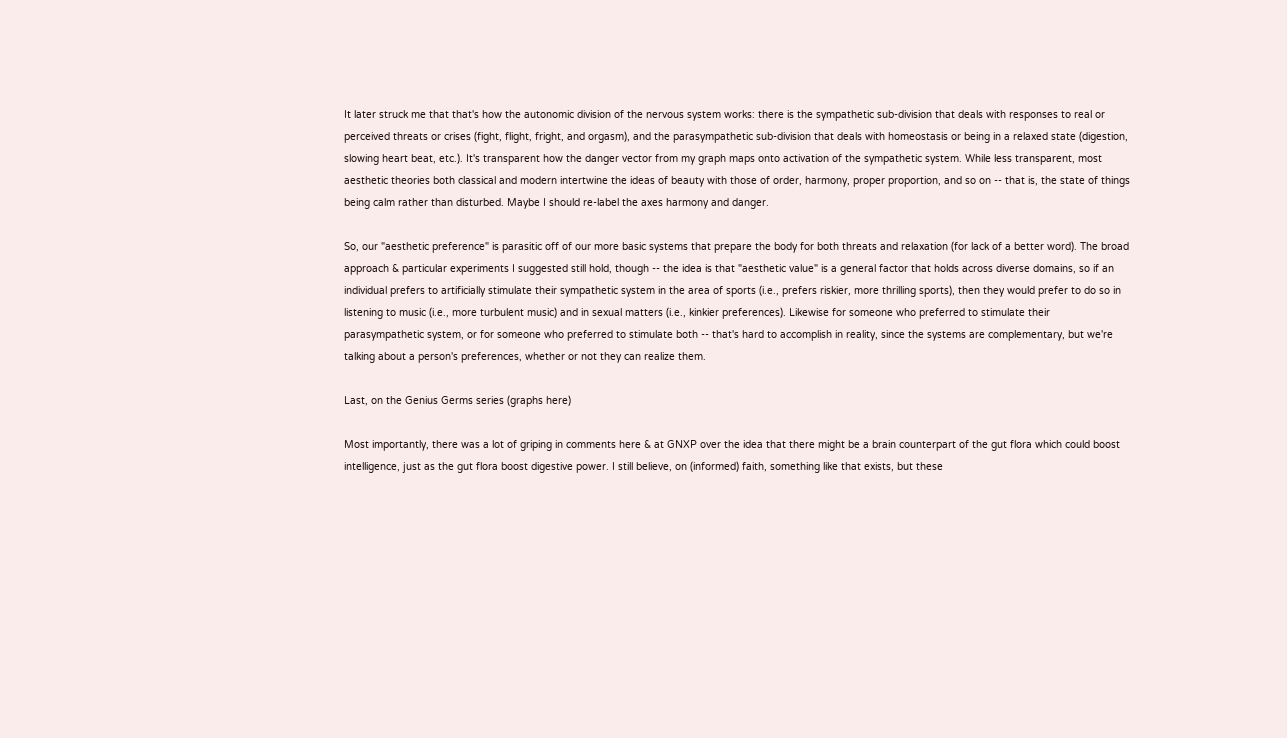It later struck me that that's how the autonomic division of the nervous system works: there is the sympathetic sub-division that deals with responses to real or perceived threats or crises (fight, flight, fright, and orgasm), and the parasympathetic sub-division that deals with homeostasis or being in a relaxed state (digestion, slowing heart beat, etc.). It's transparent how the danger vector from my graph maps onto activation of the sympathetic system. While less transparent, most aesthetic theories both classical and modern intertwine the ideas of beauty with those of order, harmony, proper proportion, and so on -- that is, the state of things being calm rather than disturbed. Maybe I should re-label the axes harmony and danger.

So, our "aesthetic preference" is parasitic off of our more basic systems that prepare the body for both threats and relaxation (for lack of a better word). The broad approach & particular experiments I suggested still hold, though -- the idea is that "aesthetic value" is a general factor that holds across diverse domains, so if an individual prefers to artificially stimulate their sympathetic system in the area of sports (i.e., prefers riskier, more thrilling sports), then they would prefer to do so in listening to music (i.e., more turbulent music) and in sexual matters (i.e., kinkier preferences). Likewise for someone who preferred to stimulate their parasympathetic system, or for someone who preferred to stimulate both -- that's hard to accomplish in reality, since the systems are complementary, but we're talking about a person's preferences, whether or not they can realize them.

Last, on the Genius Germs series (graphs here)

Most importantly, there was a lot of griping in comments here & at GNXP over the idea that there might be a brain counterpart of the gut flora which could boost intelligence, just as the gut flora boost digestive power. I still believe, on (informed) faith, something like that exists, but these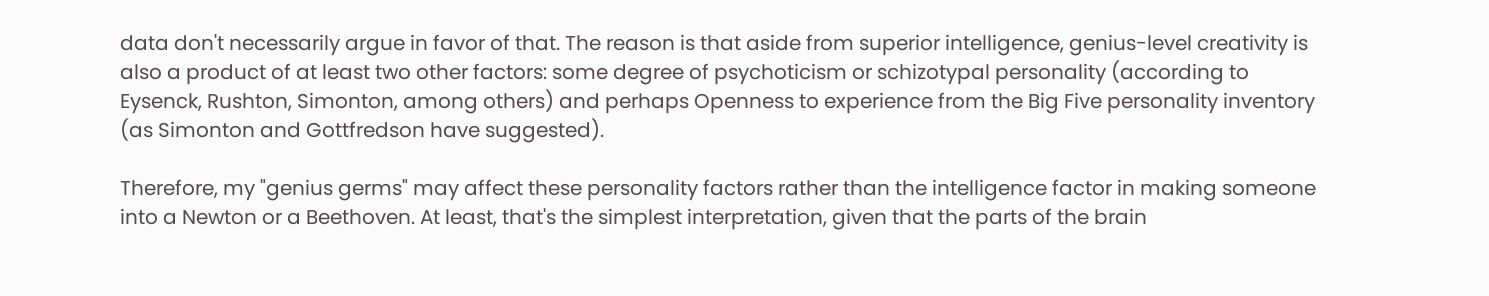data don't necessarily argue in favor of that. The reason is that aside from superior intelligence, genius-level creativity is also a product of at least two other factors: some degree of psychoticism or schizotypal personality (according to Eysenck, Rushton, Simonton, among others) and perhaps Openness to experience from the Big Five personality inventory (as Simonton and Gottfredson have suggested).

Therefore, my "genius germs" may affect these personality factors rather than the intelligence factor in making someone into a Newton or a Beethoven. At least, that's the simplest interpretation, given that the parts of the brain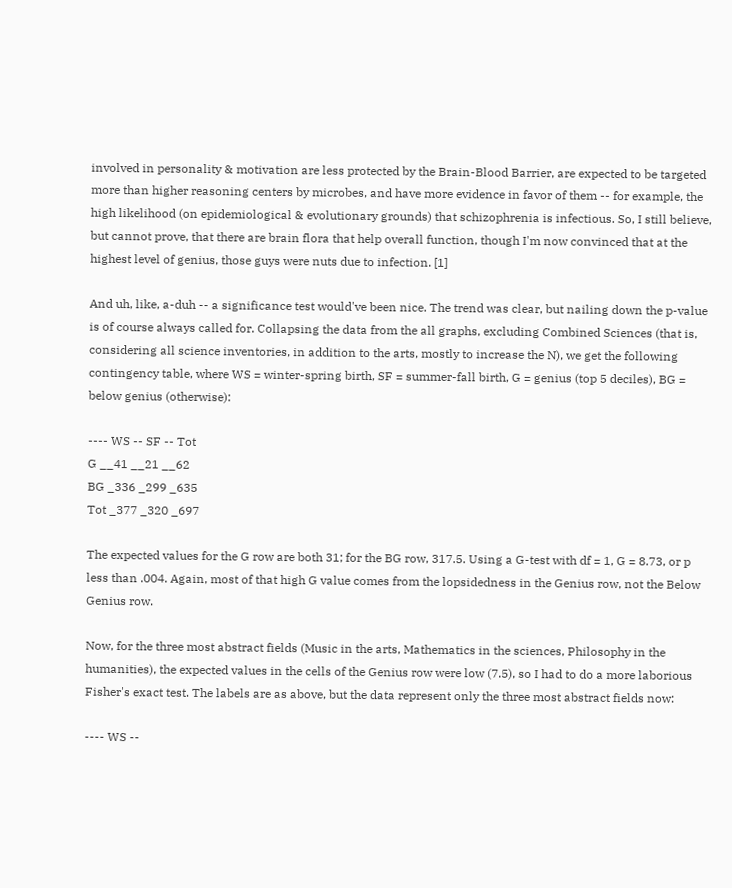involved in personality & motivation are less protected by the Brain-Blood Barrier, are expected to be targeted more than higher reasoning centers by microbes, and have more evidence in favor of them -- for example, the high likelihood (on epidemiological & evolutionary grounds) that schizophrenia is infectious. So, I still believe, but cannot prove, that there are brain flora that help overall function, though I'm now convinced that at the highest level of genius, those guys were nuts due to infection. [1]

And uh, like, a-duh -- a significance test would've been nice. The trend was clear, but nailing down the p-value is of course always called for. Collapsing the data from the all graphs, excluding Combined Sciences (that is, considering all science inventories, in addition to the arts, mostly to increase the N), we get the following contingency table, where WS = winter-spring birth, SF = summer-fall birth, G = genius (top 5 deciles), BG = below genius (otherwise):

---- WS -- SF -- Tot
G __41 __21 __62
BG _336 _299 _635
Tot _377 _320 _697

The expected values for the G row are both 31; for the BG row, 317.5. Using a G-test with df = 1, G = 8.73, or p less than .004. Again, most of that high G value comes from the lopsidedness in the Genius row, not the Below Genius row.

Now, for the three most abstract fields (Music in the arts, Mathematics in the sciences, Philosophy in the humanities), the expected values in the cells of the Genius row were low (7.5), so I had to do a more laborious Fisher's exact test. The labels are as above, but the data represent only the three most abstract fields now:

---- WS --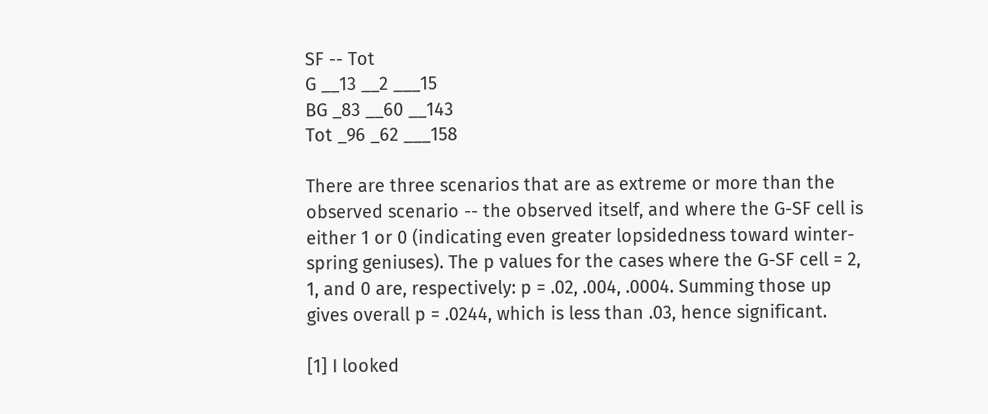SF -- Tot
G __13 __2 ___15
BG _83 __60 __143
Tot _96 _62 ___158

There are three scenarios that are as extreme or more than the observed scenario -- the observed itself, and where the G-SF cell is either 1 or 0 (indicating even greater lopsidedness toward winter-spring geniuses). The p values for the cases where the G-SF cell = 2, 1, and 0 are, respectively: p = .02, .004, .0004. Summing those up gives overall p = .0244, which is less than .03, hence significant.

[1] I looked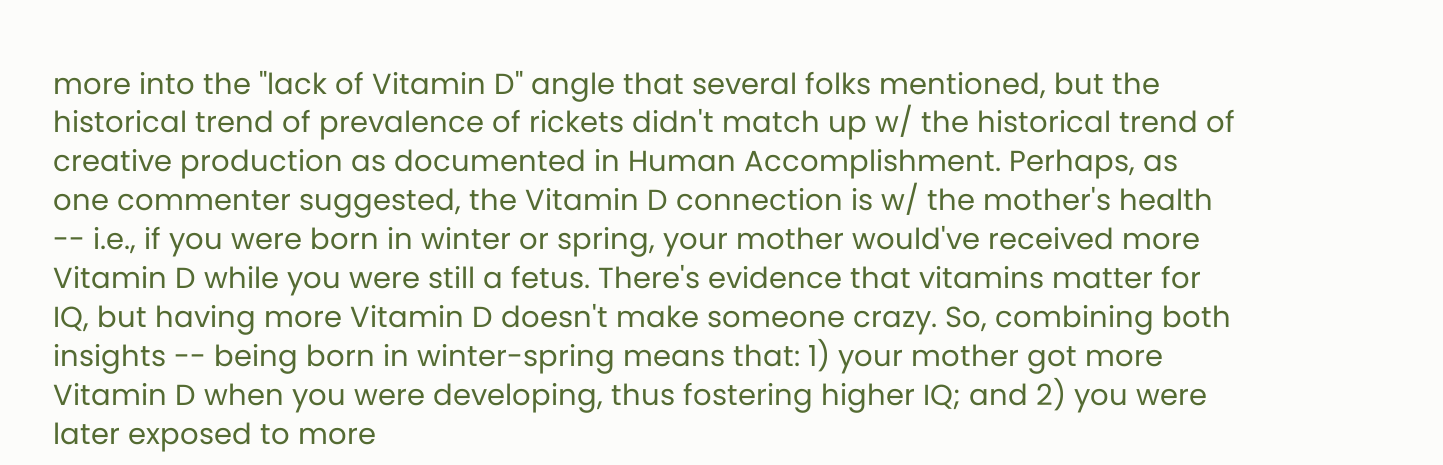more into the "lack of Vitamin D" angle that several folks mentioned, but the historical trend of prevalence of rickets didn't match up w/ the historical trend of creative production as documented in Human Accomplishment. Perhaps, as one commenter suggested, the Vitamin D connection is w/ the mother's health -- i.e., if you were born in winter or spring, your mother would've received more Vitamin D while you were still a fetus. There's evidence that vitamins matter for IQ, but having more Vitamin D doesn't make someone crazy. So, combining both insights -- being born in winter-spring means that: 1) your mother got more Vitamin D when you were developing, thus fostering higher IQ; and 2) you were later exposed to more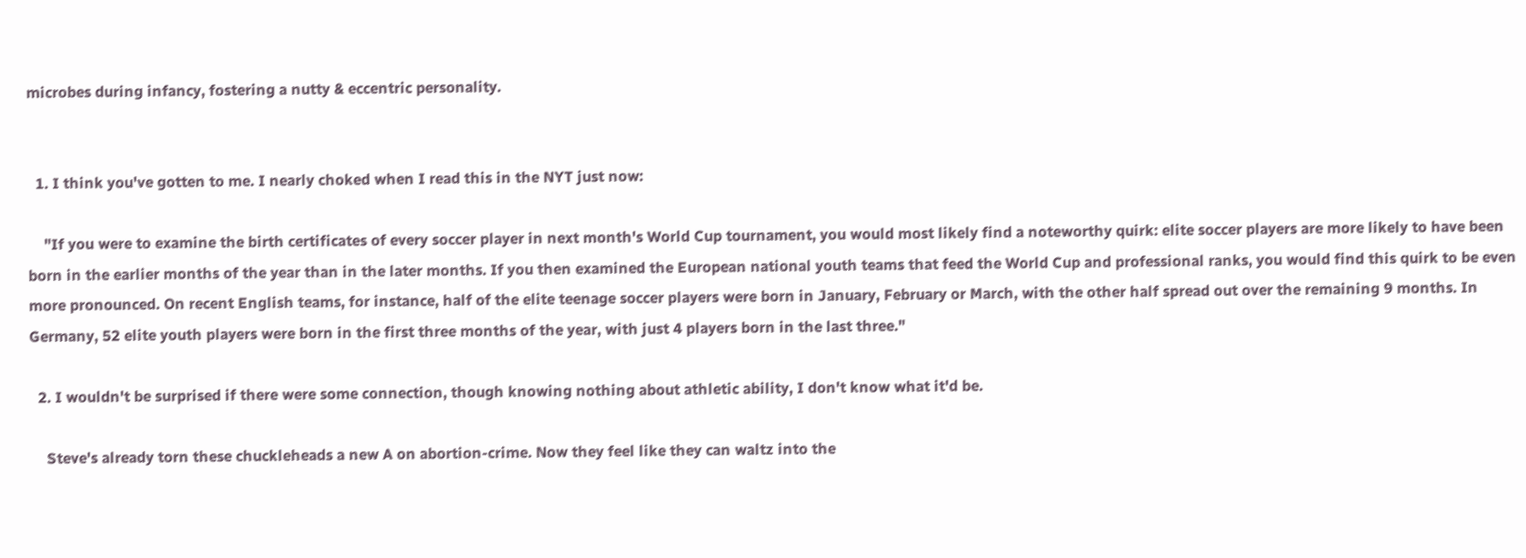microbes during infancy, fostering a nutty & eccentric personality.


  1. I think you've gotten to me. I nearly choked when I read this in the NYT just now:

    "If you were to examine the birth certificates of every soccer player in next month's World Cup tournament, you would most likely find a noteworthy quirk: elite soccer players are more likely to have been born in the earlier months of the year than in the later months. If you then examined the European national youth teams that feed the World Cup and professional ranks, you would find this quirk to be even more pronounced. On recent English teams, for instance, half of the elite teenage soccer players were born in January, February or March, with the other half spread out over the remaining 9 months. In Germany, 52 elite youth players were born in the first three months of the year, with just 4 players born in the last three."

  2. I wouldn't be surprised if there were some connection, though knowing nothing about athletic ability, I don't know what it'd be.

    Steve's already torn these chuckleheads a new A on abortion-crime. Now they feel like they can waltz into the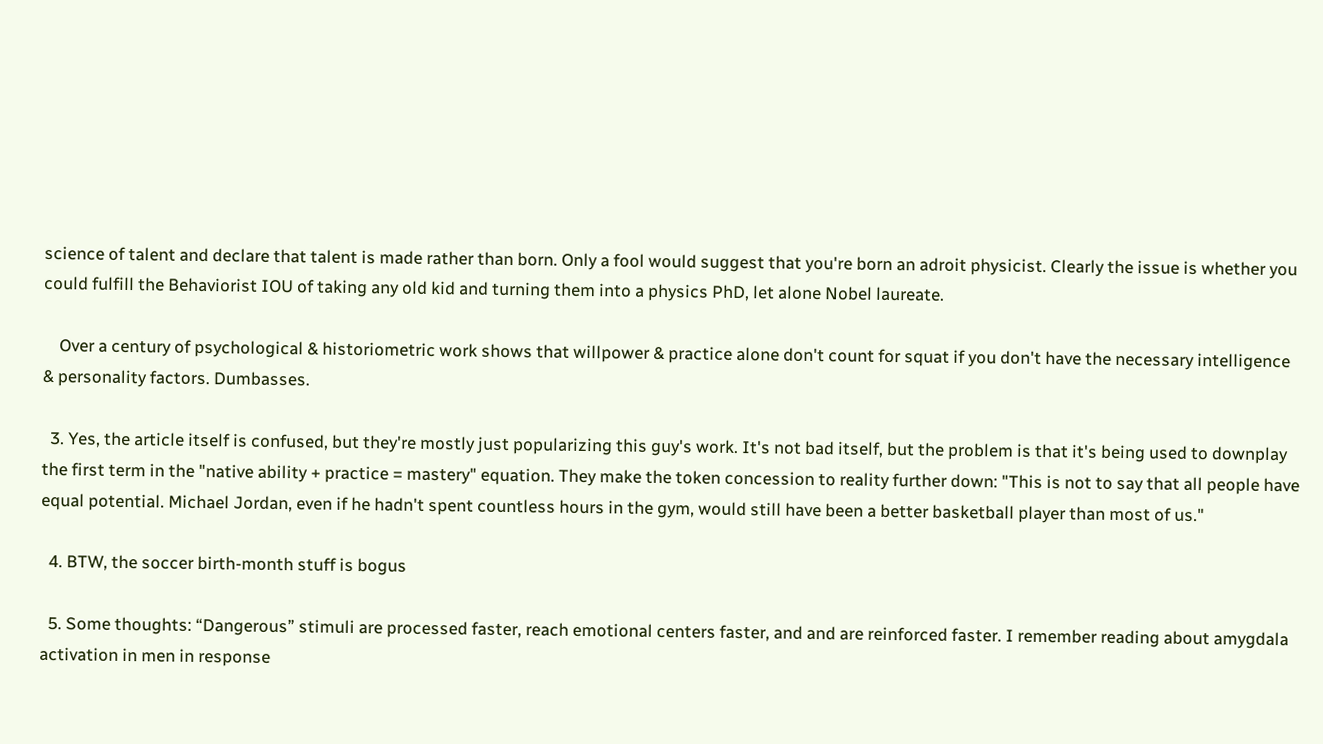science of talent and declare that talent is made rather than born. Only a fool would suggest that you're born an adroit physicist. Clearly the issue is whether you could fulfill the Behaviorist IOU of taking any old kid and turning them into a physics PhD, let alone Nobel laureate.

    Over a century of psychological & historiometric work shows that willpower & practice alone don't count for squat if you don't have the necessary intelligence & personality factors. Dumbasses.

  3. Yes, the article itself is confused, but they're mostly just popularizing this guy's work. It's not bad itself, but the problem is that it's being used to downplay the first term in the "native ability + practice = mastery" equation. They make the token concession to reality further down: "This is not to say that all people have equal potential. Michael Jordan, even if he hadn't spent countless hours in the gym, would still have been a better basketball player than most of us."

  4. BTW, the soccer birth-month stuff is bogus

  5. Some thoughts: “Dangerous” stimuli are processed faster, reach emotional centers faster, and and are reinforced faster. I remember reading about amygdala activation in men in response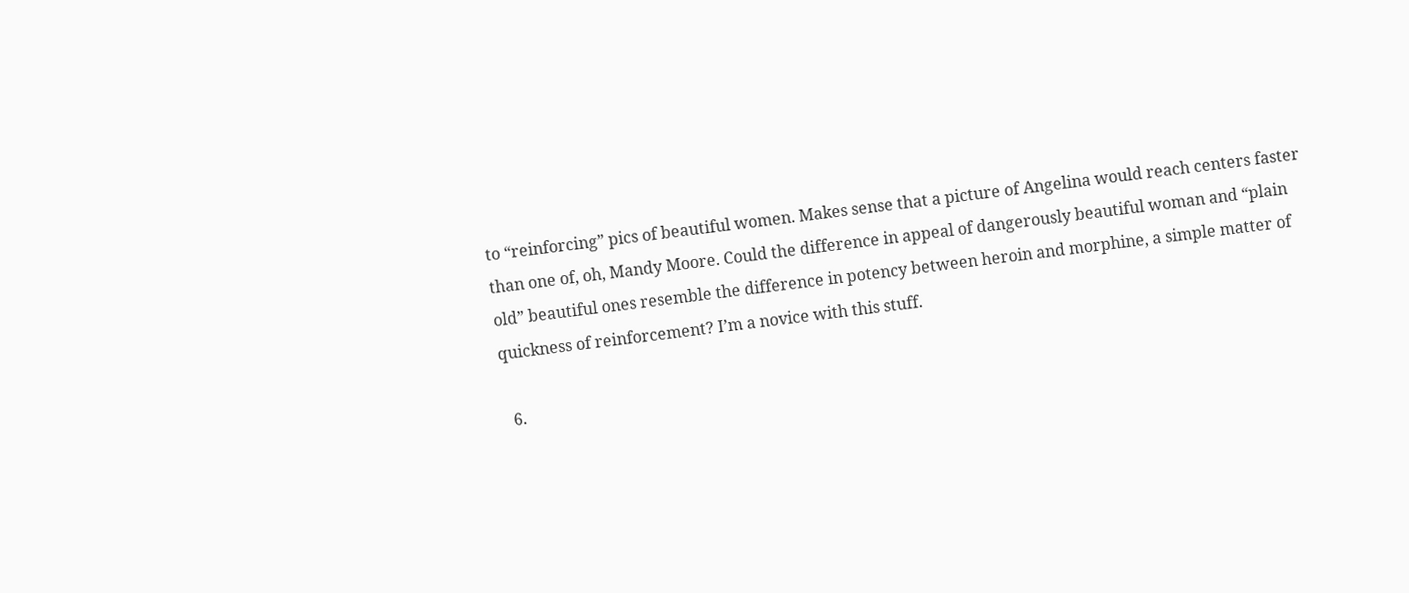to “reinforcing” pics of beautiful women. Makes sense that a picture of Angelina would reach centers faster than one of, oh, Mandy Moore. Could the difference in appeal of dangerously beautiful woman and “plain old” beautiful ones resemble the difference in potency between heroin and morphine, a simple matter of quickness of reinforcement? I’m a novice with this stuff.

  6.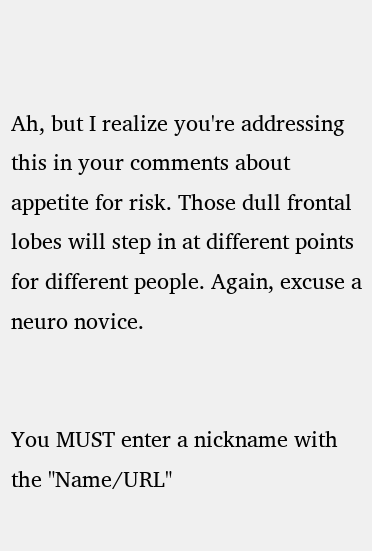Ah, but I realize you're addressing this in your comments about appetite for risk. Those dull frontal lobes will step in at different points for different people. Again, excuse a neuro novice.


You MUST enter a nickname with the "Name/URL"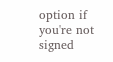option if you're not signed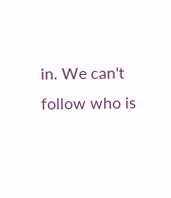in. We can't follow who is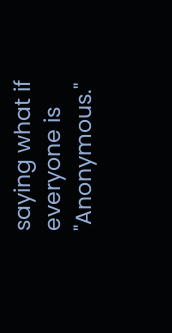saying what if everyone is "Anonymous."